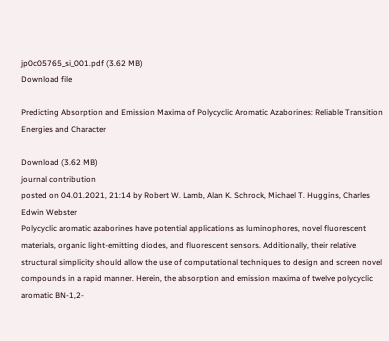jp0c05765_si_001.pdf (3.62 MB)
Download file

Predicting Absorption and Emission Maxima of Polycyclic Aromatic Azaborines: Reliable Transition Energies and Character

Download (3.62 MB)
journal contribution
posted on 04.01.2021, 21:14 by Robert W. Lamb, Alan K. Schrock, Michael T. Huggins, Charles Edwin Webster
Polycyclic aromatic azaborines have potential applications as luminophores, novel fluorescent materials, organic light-emitting diodes, and fluorescent sensors. Additionally, their relative structural simplicity should allow the use of computational techniques to design and screen novel compounds in a rapid manner. Herein, the absorption and emission maxima of twelve polycyclic aromatic BN-1,2-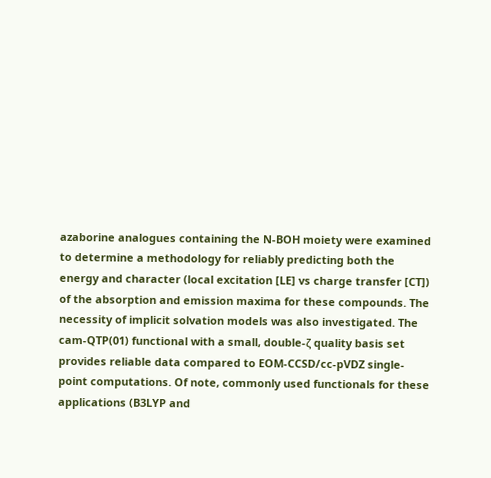azaborine analogues containing the N-BOH moiety were examined to determine a methodology for reliably predicting both the energy and character (local excitation [LE] vs charge transfer [CT]) of the absorption and emission maxima for these compounds. The necessity of implicit solvation models was also investigated. The cam-QTP(01) functional with a small, double-ζ quality basis set provides reliable data compared to EOM-CCSD/cc-pVDZ single-point computations. Of note, commonly used functionals for these applications (B3LYP and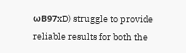ωB97xD) struggle to provide reliable results for both the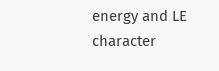energy and LE character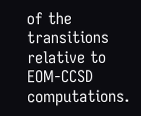of the transitions relative to EOM-CCSD computations.